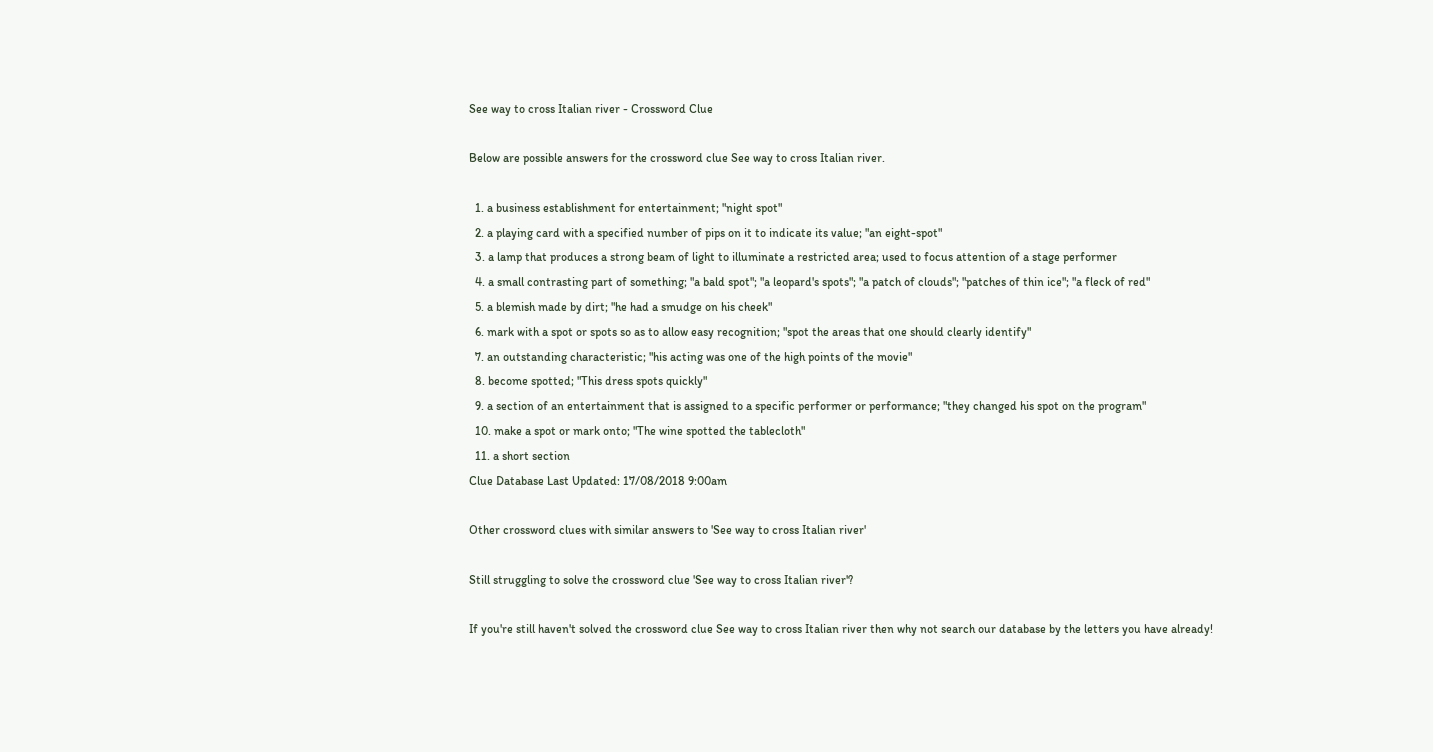See way to cross Italian river - Crossword Clue

Below are possible answers for the crossword clue See way to cross Italian river.

  1. a business establishment for entertainment; "night spot"
  2. a playing card with a specified number of pips on it to indicate its value; "an eight-spot"
  3. a lamp that produces a strong beam of light to illuminate a restricted area; used to focus attention of a stage performer
  4. a small contrasting part of something; "a bald spot"; "a leopard's spots"; "a patch of clouds"; "patches of thin ice"; "a fleck of red"
  5. a blemish made by dirt; "he had a smudge on his cheek"
  6. mark with a spot or spots so as to allow easy recognition; "spot the areas that one should clearly identify"
  7. an outstanding characteristic; "his acting was one of the high points of the movie"
  8. become spotted; "This dress spots quickly"
  9. a section of an entertainment that is assigned to a specific performer or performance; "they changed his spot on the program"
  10. make a spot or mark onto; "The wine spotted the tablecloth"
  11. a short section
Clue Database Last Updated: 17/08/2018 9:00am

Other crossword clues with similar answers to 'See way to cross Italian river'

Still struggling to solve the crossword clue 'See way to cross Italian river'?

If you're still haven't solved the crossword clue See way to cross Italian river then why not search our database by the letters you have already!